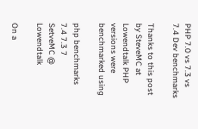PHP 7.0 vs 7.3 vs 7.4 Dev benchmarks

Thanks to this post by SteveMC at Lowendtalk PHP versions were benchmarked using

php benchmarks 7.4 7.3 7
SetveMC @ Lowendtalk

On a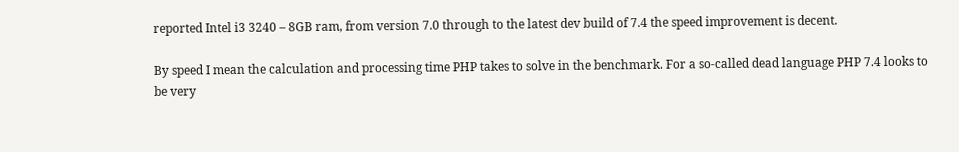reported Intel i3 3240 – 8GB ram, from version 7.0 through to the latest dev build of 7.4 the speed improvement is decent.

By speed I mean the calculation and processing time PHP takes to solve in the benchmark. For a so-called dead language PHP 7.4 looks to be very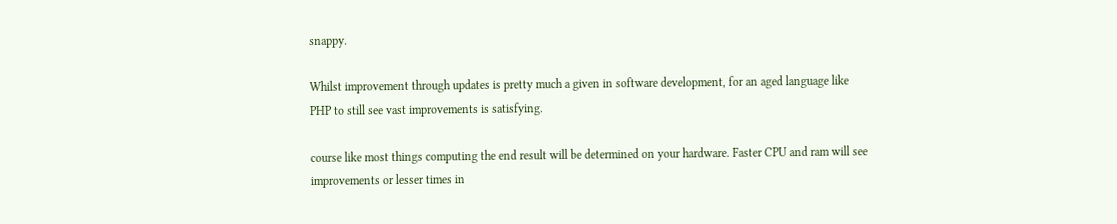snappy.

Whilst improvement through updates is pretty much a given in software development, for an aged language like PHP to still see vast improvements is satisfying.

course like most things computing the end result will be determined on your hardware. Faster CPU and ram will see improvements or lesser times in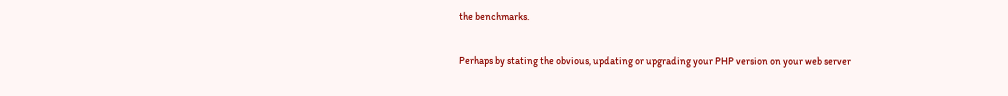the benchmarks.

Perhaps by stating the obvious, updating or upgrading your PHP version on your web server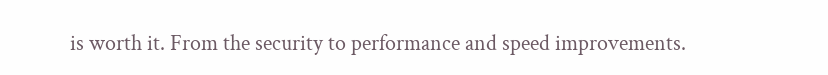is worth it. From the security to performance and speed improvements.